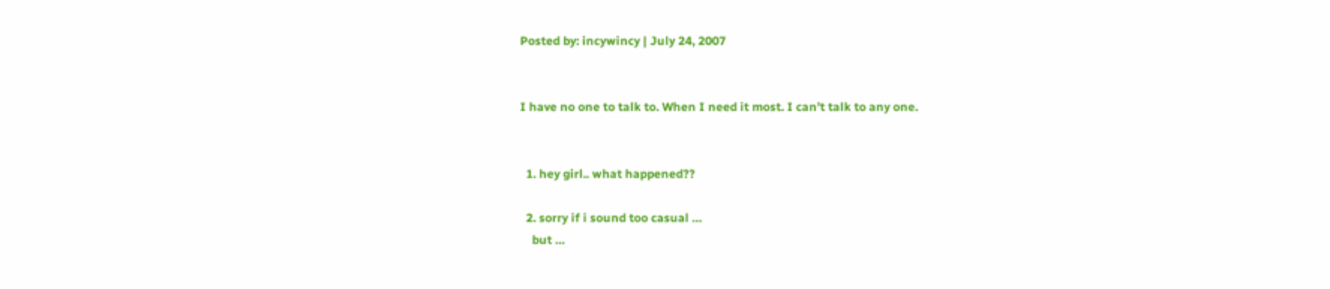Posted by: incywincy | July 24, 2007


I have no one to talk to. When I need it most. I can’t talk to any one.


  1. hey girl.. what happened??

  2. sorry if i sound too casual …
    but …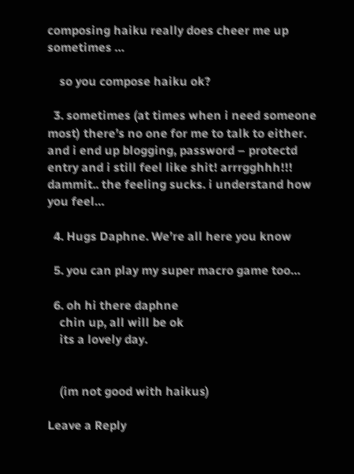composing haiku really does cheer me up sometimes …

    so you compose haiku ok?

  3. sometimes (at times when i need someone most) there’s no one for me to talk to either. and i end up blogging, password – protectd entry and i still feel like shit! arrrgghhh!!! dammit.. the feeling sucks. i understand how you feel…

  4. Hugs Daphne. We’re all here you know

  5. you can play my super macro game too…

  6. oh hi there daphne
    chin up, all will be ok
    its a lovely day.


    (im not good with haikus)

Leave a Reply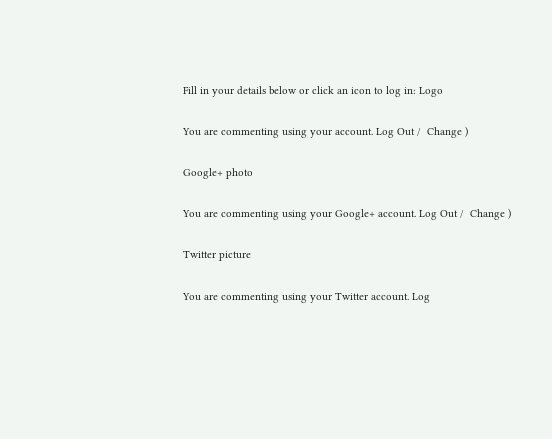Fill in your details below or click an icon to log in: Logo

You are commenting using your account. Log Out /  Change )

Google+ photo

You are commenting using your Google+ account. Log Out /  Change )

Twitter picture

You are commenting using your Twitter account. Log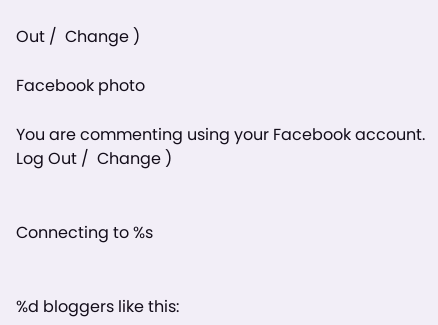Out /  Change )

Facebook photo

You are commenting using your Facebook account. Log Out /  Change )


Connecting to %s


%d bloggers like this: